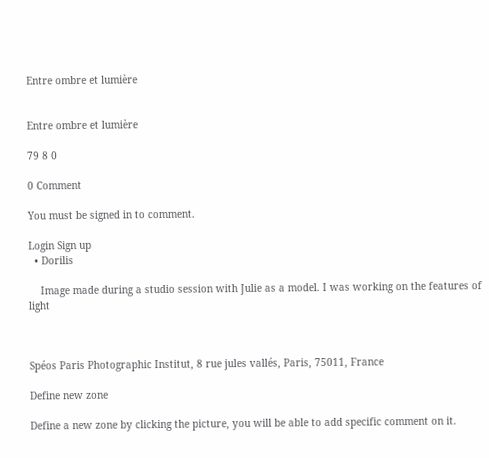Entre ombre et lumière


Entre ombre et lumière

79 8 0

0 Comment

You must be signed in to comment.

Login Sign up
  • Dorilis

    Image made during a studio session with Julie as a model. I was working on the features of light



Spéos Paris Photographic Institut, 8 rue jules vallés, Paris, 75011, France

Define new zone

Define a new zone by clicking the picture, you will be able to add specific comment on it.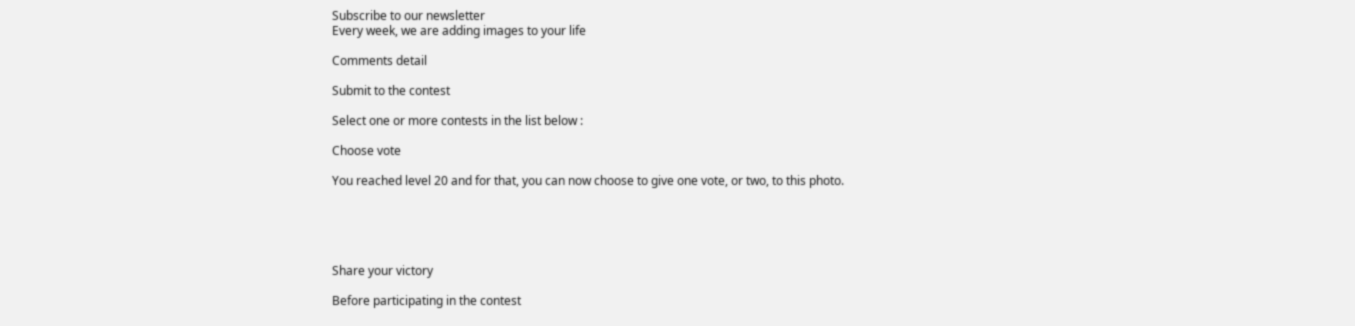Subscribe to our newsletter
Every week, we are adding images to your life

Comments detail

Submit to the contest

Select one or more contests in the list below :

Choose vote

You reached level 20 and for that, you can now choose to give one vote, or two, to this photo.





Share your victory

Before participating in the contest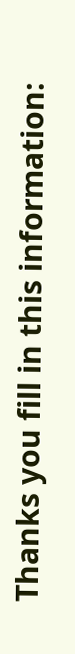Thanks you fill in this information: